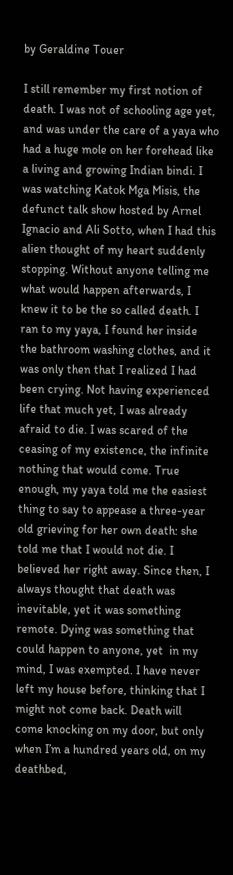by Geraldine Touer

I still remember my first notion of death. I was not of schooling age yet, and was under the care of a yaya who had a huge mole on her forehead like a living and growing Indian bindi. I was watching Katok Mga Misis, the defunct talk show hosted by Arnel Ignacio and Ali Sotto, when I had this alien thought of my heart suddenly stopping. Without anyone telling me what would happen afterwards, I knew it to be the so called death. I ran to my yaya, I found her inside the bathroom washing clothes, and it was only then that I realized I had been crying. Not having experienced life that much yet, I was already afraid to die. I was scared of the ceasing of my existence, the infinite nothing that would come. True enough, my yaya told me the easiest thing to say to appease a three-year old grieving for her own death: she told me that I would not die. I believed her right away. Since then, I always thought that death was inevitable, yet it was something remote. Dying was something that could happen to anyone, yet  in my mind, I was exempted. I have never left my house before, thinking that I might not come back. Death will come knocking on my door, but only when I’m a hundred years old, on my deathbed,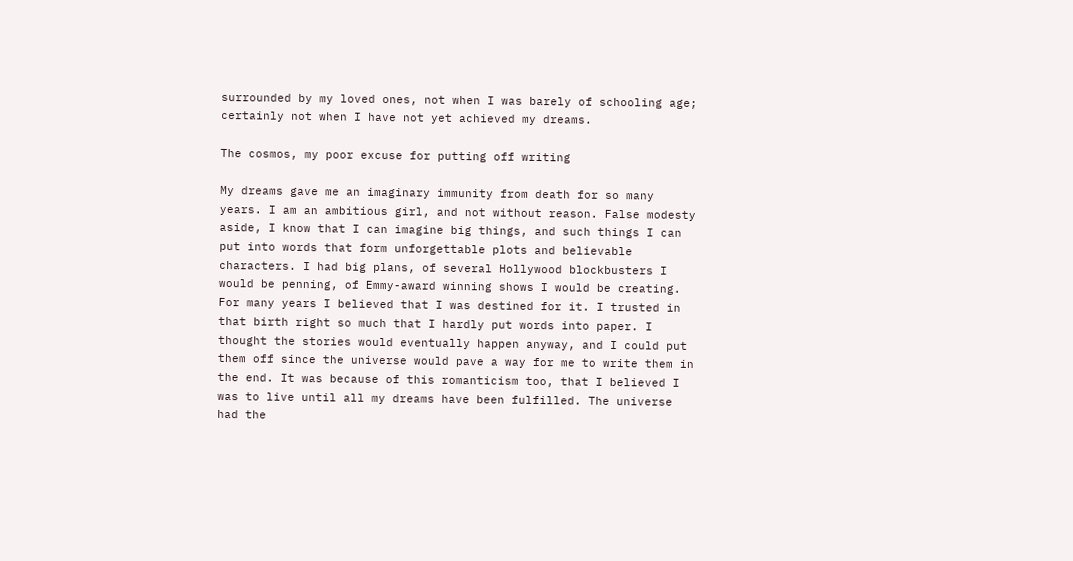surrounded by my loved ones, not when I was barely of schooling age; certainly not when I have not yet achieved my dreams.

The cosmos, my poor excuse for putting off writing

My dreams gave me an imaginary immunity from death for so many years. I am an ambitious girl, and not without reason. False modesty aside, I know that I can imagine big things, and such things I can put into words that form unforgettable plots and believable characters. I had big plans, of several Hollywood blockbusters I would be penning, of Emmy-award winning shows I would be creating. For many years I believed that I was destined for it. I trusted in that birth right so much that I hardly put words into paper. I thought the stories would eventually happen anyway, and I could put them off since the universe would pave a way for me to write them in the end. It was because of this romanticism too, that I believed I was to live until all my dreams have been fulfilled. The universe had the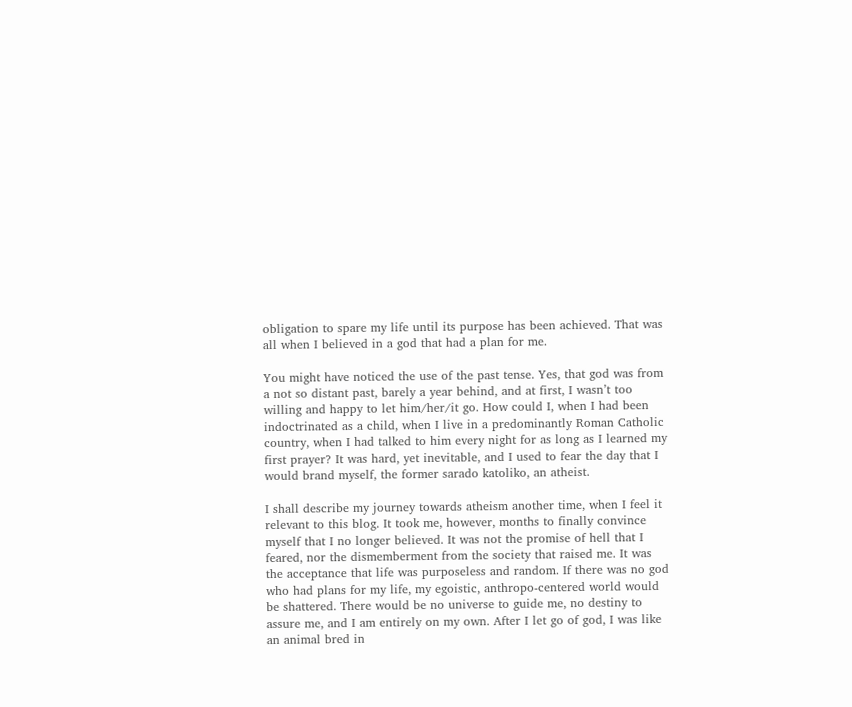obligation to spare my life until its purpose has been achieved. That was all when I believed in a god that had a plan for me.

You might have noticed the use of the past tense. Yes, that god was from a not so distant past, barely a year behind, and at first, I wasn’t too willing and happy to let him/her/it go. How could I, when I had been indoctrinated as a child, when I live in a predominantly Roman Catholic country, when I had talked to him every night for as long as I learned my first prayer? It was hard, yet inevitable, and I used to fear the day that I would brand myself, the former sarado katoliko, an atheist.

I shall describe my journey towards atheism another time, when I feel it relevant to this blog. It took me, however, months to finally convince myself that I no longer believed. It was not the promise of hell that I feared, nor the dismemberment from the society that raised me. It was the acceptance that life was purposeless and random. If there was no god who had plans for my life, my egoistic, anthropo-centered world would be shattered. There would be no universe to guide me, no destiny to assure me, and I am entirely on my own. After I let go of god, I was like an animal bred in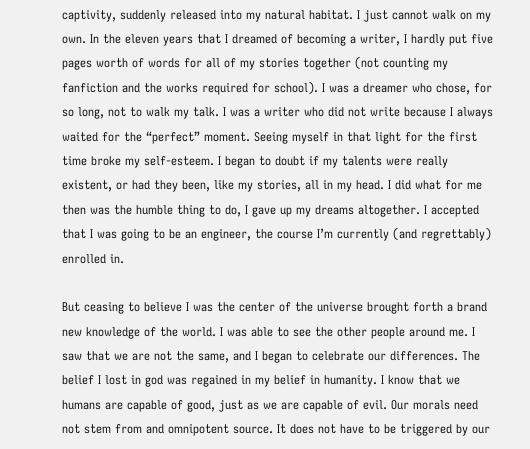captivity, suddenly released into my natural habitat. I just cannot walk on my own. In the eleven years that I dreamed of becoming a writer, I hardly put five pages worth of words for all of my stories together (not counting my fanfiction and the works required for school). I was a dreamer who chose, for so long, not to walk my talk. I was a writer who did not write because I always waited for the “perfect” moment. Seeing myself in that light for the first time broke my self-esteem. I began to doubt if my talents were really existent, or had they been, like my stories, all in my head. I did what for me then was the humble thing to do, I gave up my dreams altogether. I accepted that I was going to be an engineer, the course I’m currently (and regrettably) enrolled in.

But ceasing to believe I was the center of the universe brought forth a brand new knowledge of the world. I was able to see the other people around me. I saw that we are not the same, and I began to celebrate our differences. The belief I lost in god was regained in my belief in humanity. I know that we humans are capable of good, just as we are capable of evil. Our morals need not stem from and omnipotent source. It does not have to be triggered by our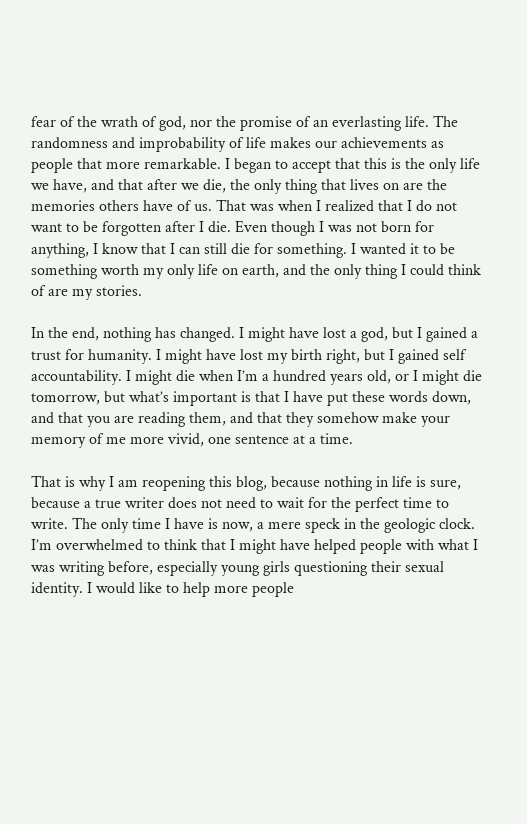fear of the wrath of god, nor the promise of an everlasting life. The randomness and improbability of life makes our achievements as people that more remarkable. I began to accept that this is the only life we have, and that after we die, the only thing that lives on are the memories others have of us. That was when I realized that I do not want to be forgotten after I die. Even though I was not born for anything, I know that I can still die for something. I wanted it to be something worth my only life on earth, and the only thing I could think of are my stories.

In the end, nothing has changed. I might have lost a god, but I gained a trust for humanity. I might have lost my birth right, but I gained self accountability. I might die when I’m a hundred years old, or I might die tomorrow, but what’s important is that I have put these words down, and that you are reading them, and that they somehow make your memory of me more vivid, one sentence at a time.

That is why I am reopening this blog, because nothing in life is sure, because a true writer does not need to wait for the perfect time to write. The only time I have is now, a mere speck in the geologic clock. I’m overwhelmed to think that I might have helped people with what I was writing before, especially young girls questioning their sexual identity. I would like to help more people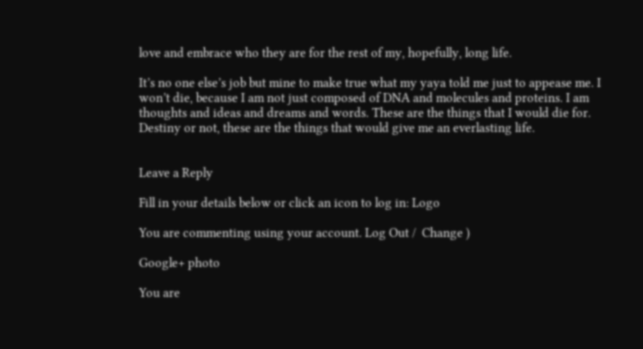love and embrace who they are for the rest of my, hopefully, long life.

It’s no one else’s job but mine to make true what my yaya told me just to appease me. I won’t die, because I am not just composed of DNA and molecules and proteins. I am thoughts and ideas and dreams and words. These are the things that I would die for. Destiny or not, these are the things that would give me an everlasting life.


Leave a Reply

Fill in your details below or click an icon to log in: Logo

You are commenting using your account. Log Out /  Change )

Google+ photo

You are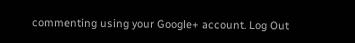commenting using your Google+ account. Log Out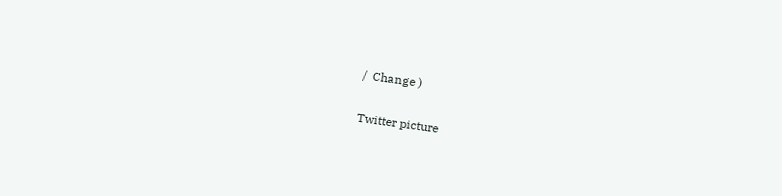/  Change )

Twitter picture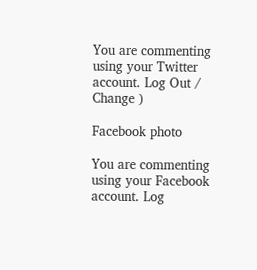You are commenting using your Twitter account. Log Out /  Change )

Facebook photo

You are commenting using your Facebook account. Log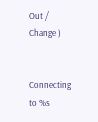Out /  Change )


Connecting to %s